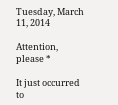Tuesday, March 11, 2014

Attention, please *

It just occurred to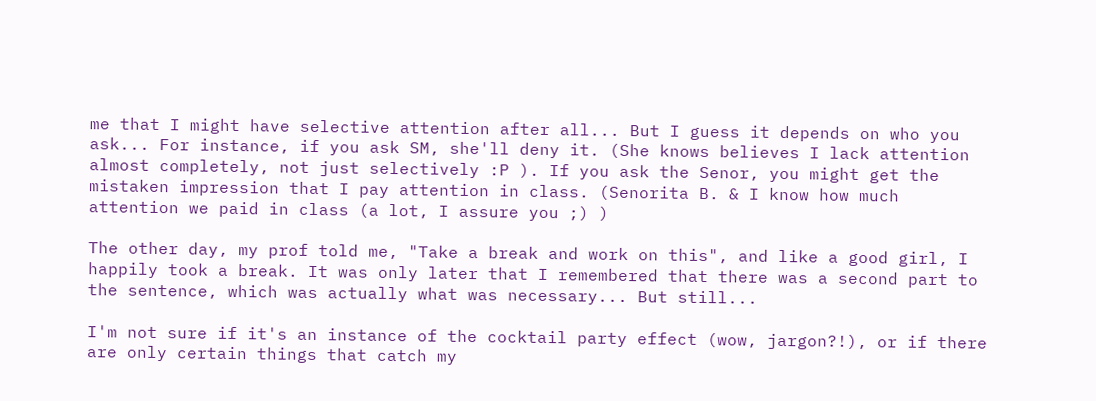me that I might have selective attention after all... But I guess it depends on who you ask... For instance, if you ask SM, she'll deny it. (She knows believes I lack attention almost completely, not just selectively :P ). If you ask the Senor, you might get the mistaken impression that I pay attention in class. (Senorita B. & I know how much attention we paid in class (a lot, I assure you ;) )

The other day, my prof told me, "Take a break and work on this", and like a good girl, I happily took a break. It was only later that I remembered that there was a second part to the sentence, which was actually what was necessary... But still...

I'm not sure if it's an instance of the cocktail party effect (wow, jargon?!), or if there are only certain things that catch my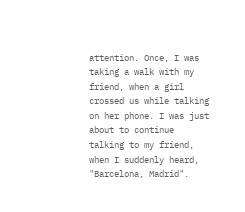attention. Once, I was taking a walk with my friend, when a girl crossed us while talking on her phone. I was just about to continue talking to my friend, when I suddenly heard, "Barcelona, Madrid".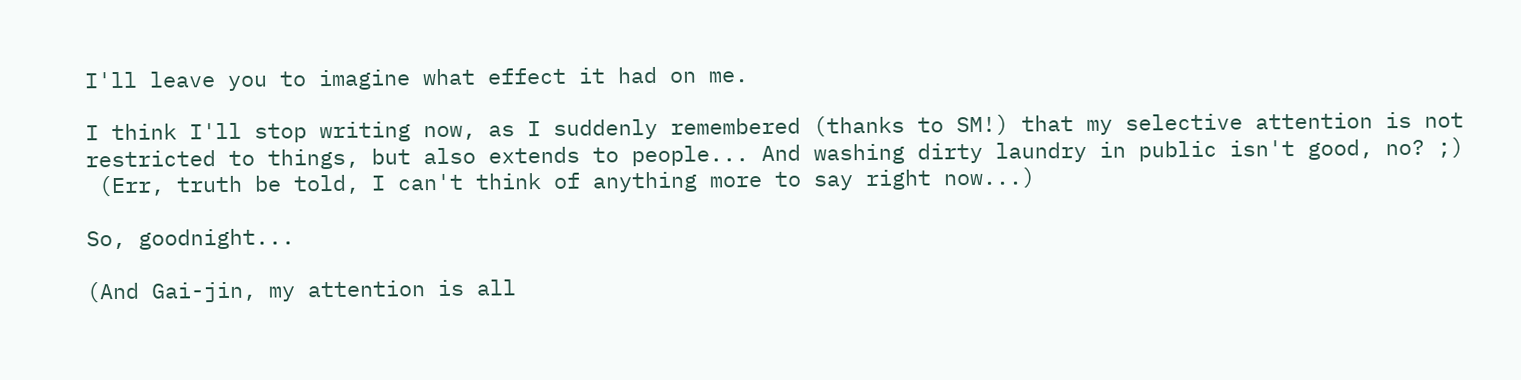I'll leave you to imagine what effect it had on me.

I think I'll stop writing now, as I suddenly remembered (thanks to SM!) that my selective attention is not restricted to things, but also extends to people... And washing dirty laundry in public isn't good, no? ;)
 (Err, truth be told, I can't think of anything more to say right now...)

So, goodnight...

(And Gai-jin, my attention is all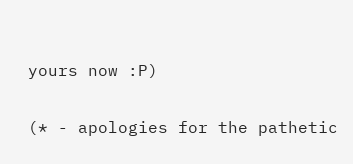yours now :P)

(* - apologies for the pathetic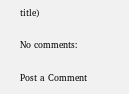title)

No comments:

Post a Comment